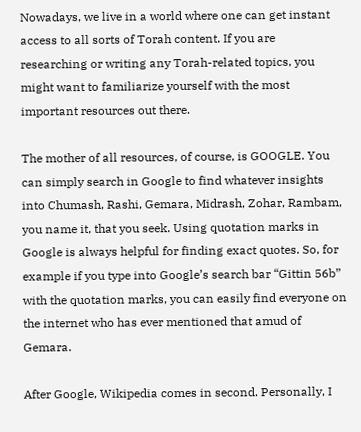Nowadays, we live in a world where one can get instant access to all sorts of Torah content. If you are researching or writing any Torah-related topics, you might want to familiarize yourself with the most important resources out there.

The mother of all resources, of course, is GOOGLE. You can simply search in Google to find whatever insights into Chumash, Rashi, Gemara, Midrash, Zohar, Rambam, you name it, that you seek. Using quotation marks in Google is always helpful for finding exact quotes. So, for example if you type into Google’s search bar “Gittin 56b” with the quotation marks, you can easily find everyone on the internet who has ever mentioned that amud of Gemara.

After Google, Wikipedia comes in second. Personally, I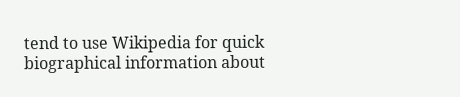tend to use Wikipedia for quick biographical information about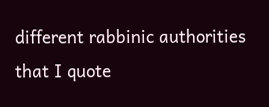different rabbinic authorities that I quote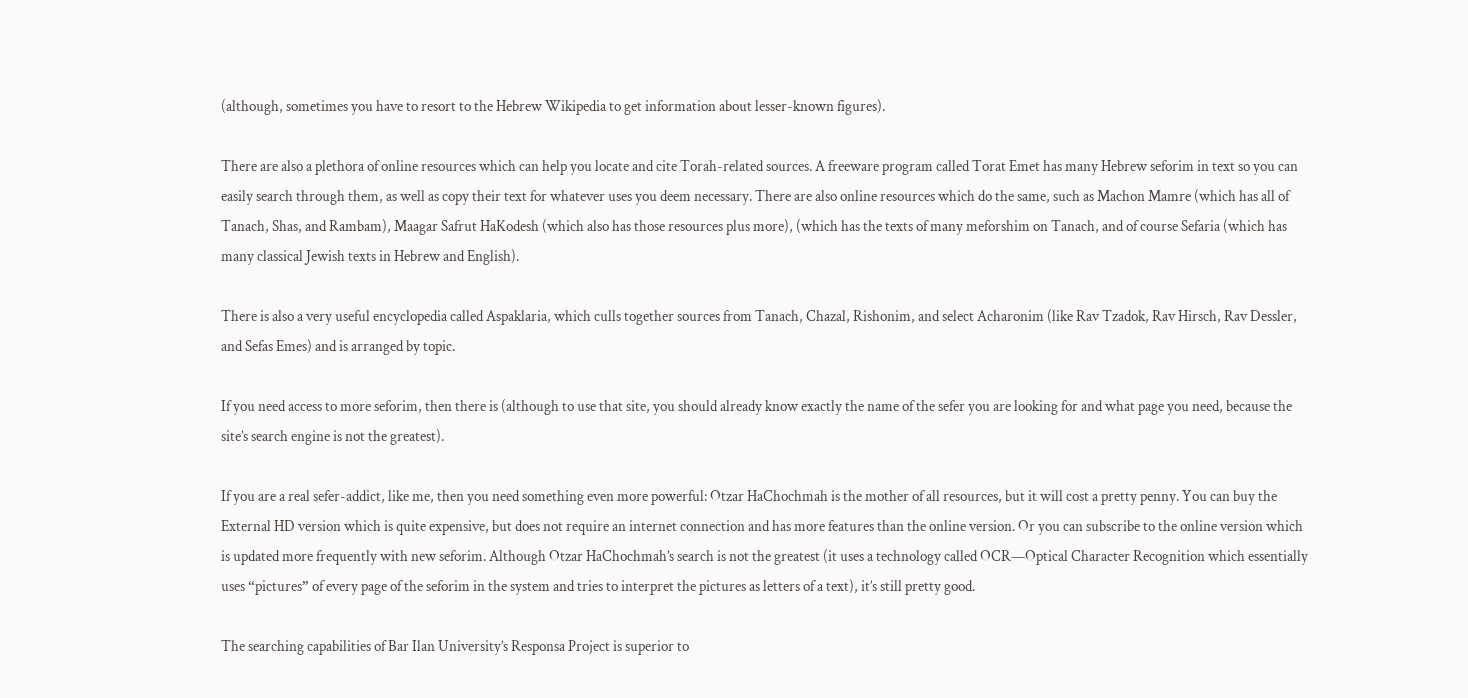(although, sometimes you have to resort to the Hebrew Wikipedia to get information about lesser-known figures).

There are also a plethora of online resources which can help you locate and cite Torah-related sources. A freeware program called Torat Emet has many Hebrew seforim in text so you can easily search through them, as well as copy their text for whatever uses you deem necessary. There are also online resources which do the same, such as Machon Mamre (which has all of Tanach, Shas, and Rambam), Maagar Safrut HaKodesh (which also has those resources plus more), (which has the texts of many meforshim on Tanach, and of course Sefaria (which has many classical Jewish texts in Hebrew and English).

There is also a very useful encyclopedia called Aspaklaria, which culls together sources from Tanach, Chazal, Rishonim, and select Acharonim (like Rav Tzadok, Rav Hirsch, Rav Dessler, and Sefas Emes) and is arranged by topic.

If you need access to more seforim, then there is (although to use that site, you should already know exactly the name of the sefer you are looking for and what page you need, because the site’s search engine is not the greatest).

If you are a real sefer-addict, like me, then you need something even more powerful: Otzar HaChochmah is the mother of all resources, but it will cost a pretty penny. You can buy the External HD version which is quite expensive, but does not require an internet connection and has more features than the online version. Or you can subscribe to the online version which is updated more frequently with new seforim. Although Otzar HaChochmah’s search is not the greatest (it uses a technology called OCR—Optical Character Recognition which essentially uses “pictures” of every page of the seforim in the system and tries to interpret the pictures as letters of a text), it’s still pretty good.

The searching capabilities of Bar Ilan University’s Responsa Project is superior to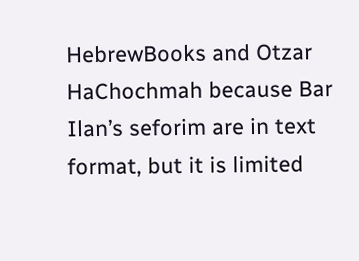HebrewBooks and Otzar HaChochmah because Bar Ilan’s seforim are in text format, but it is limited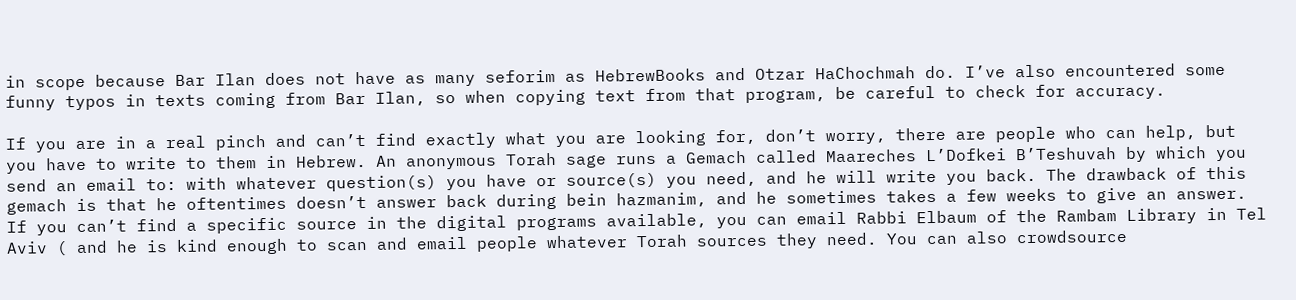in scope because Bar Ilan does not have as many seforim as HebrewBooks and Otzar HaChochmah do. I’ve also encountered some funny typos in texts coming from Bar Ilan, so when copying text from that program, be careful to check for accuracy.

If you are in a real pinch and can’t find exactly what you are looking for, don’t worry, there are people who can help, but you have to write to them in Hebrew. An anonymous Torah sage runs a Gemach called Maareches L’Dofkei B’Teshuvah by which you send an email to: with whatever question(s) you have or source(s) you need, and he will write you back. The drawback of this gemach is that he oftentimes doesn’t answer back during bein hazmanim, and he sometimes takes a few weeks to give an answer. If you can’t find a specific source in the digital programs available, you can email Rabbi Elbaum of the Rambam Library in Tel Aviv ( and he is kind enough to scan and email people whatever Torah sources they need. You can also crowdsource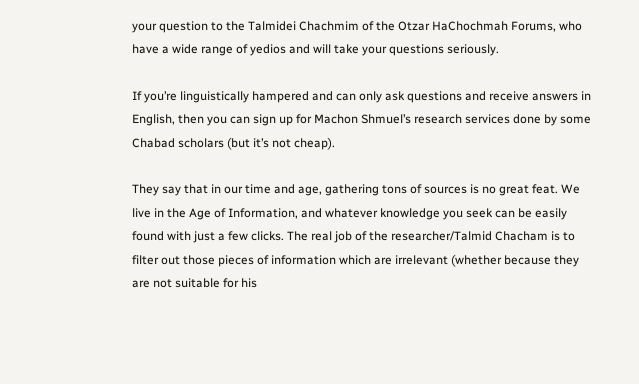your question to the Talmidei Chachmim of the Otzar HaChochmah Forums, who have a wide range of yedios and will take your questions seriously.

If you’re linguistically hampered and can only ask questions and receive answers in English, then you can sign up for Machon Shmuel’s research services done by some Chabad scholars (but it’s not cheap).

They say that in our time and age, gathering tons of sources is no great feat. We live in the Age of Information, and whatever knowledge you seek can be easily found with just a few clicks. The real job of the researcher/Talmid Chacham is to filter out those pieces of information which are irrelevant (whether because they are not suitable for his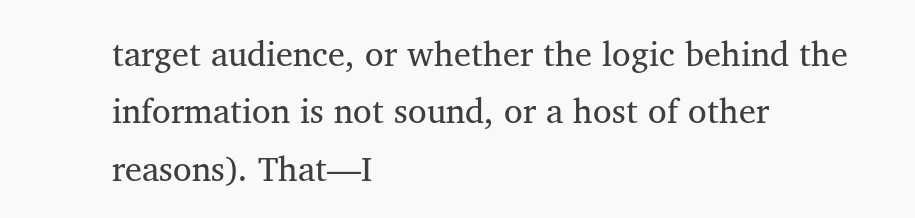target audience, or whether the logic behind the information is not sound, or a host of other reasons). That—I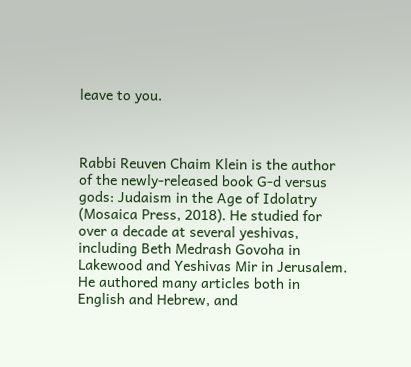leave to you.



Rabbi Reuven Chaim Klein is the author of the newly-released book G-d versus gods: Judaism in the Age of Idolatry (Mosaica Press, 2018). He studied for over a decade at several yeshivas, including Beth Medrash Govoha in Lakewood and Yeshivas Mir in Jerusalem. He authored many articles both in English and Hebrew, and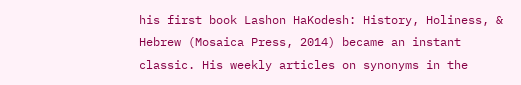his first book Lashon HaKodesh: History, Holiness, & Hebrew (Mosaica Press, 2014) became an instant classic. His weekly articles on synonyms in the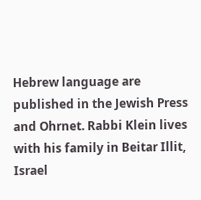Hebrew language are published in the Jewish Press and Ohrnet. Rabbi Klein lives with his family in Beitar Illit, Israel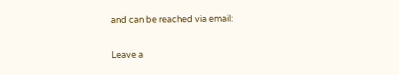and can be reached via email:


Leave a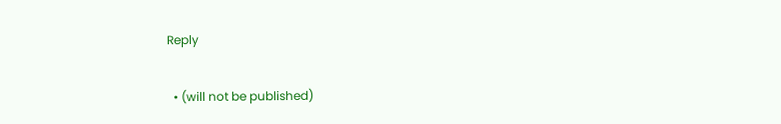Reply

  • (will not be published)